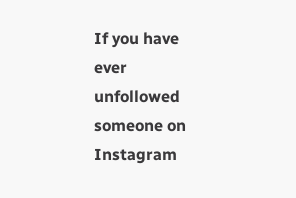If you have ever unfollowed someone on Instagram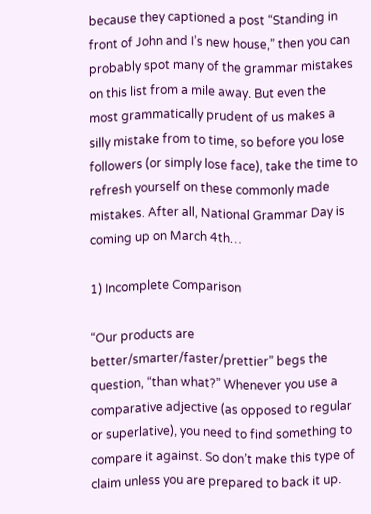because they captioned a post “Standing in front of John and I’s new house,” then you can probably spot many of the grammar mistakes on this list from a mile away. But even the most grammatically prudent of us makes a silly mistake from to time, so before you lose followers (or simply lose face), take the time to refresh yourself on these commonly made mistakes. After all, National Grammar Day is coming up on March 4th…

1) Incomplete Comparison

“Our products are better/smarter/faster/prettier” begs the question, “than what?” Whenever you use a comparative adjective (as opposed to regular or superlative), you need to find something to compare it against. So don’t make this type of claim unless you are prepared to back it up.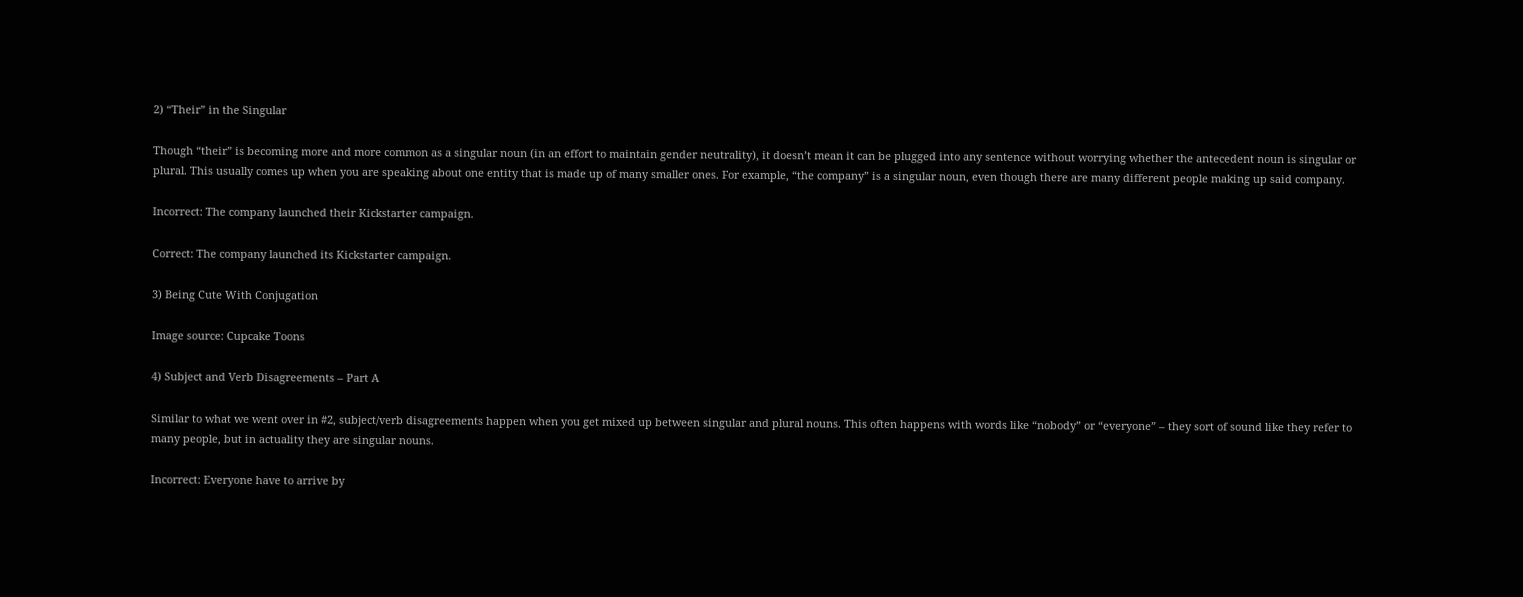2) “Their” in the Singular

Though “their” is becoming more and more common as a singular noun (in an effort to maintain gender neutrality), it doesn’t mean it can be plugged into any sentence without worrying whether the antecedent noun is singular or plural. This usually comes up when you are speaking about one entity that is made up of many smaller ones. For example, “the company” is a singular noun, even though there are many different people making up said company.

Incorrect: The company launched their Kickstarter campaign.

Correct: The company launched its Kickstarter campaign.

3) Being Cute With Conjugation

Image source: Cupcake Toons

4) Subject and Verb Disagreements – Part A

Similar to what we went over in #2, subject/verb disagreements happen when you get mixed up between singular and plural nouns. This often happens with words like “nobody” or “everyone” – they sort of sound like they refer to many people, but in actuality they are singular nouns.

Incorrect: Everyone have to arrive by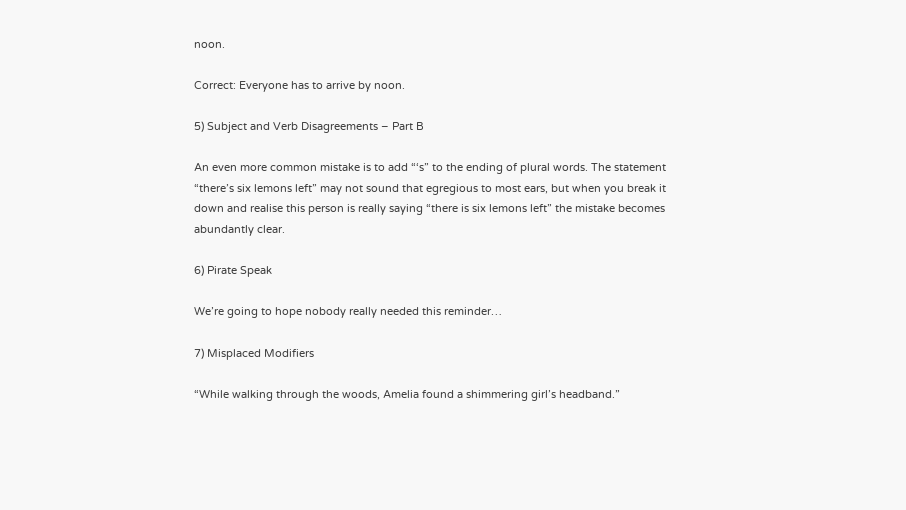noon.

Correct: Everyone has to arrive by noon.

5) Subject and Verb Disagreements – Part B

An even more common mistake is to add “‘s” to the ending of plural words. The statement “there’s six lemons left” may not sound that egregious to most ears, but when you break it down and realise this person is really saying “there is six lemons left” the mistake becomes abundantly clear.

6) Pirate Speak

We’re going to hope nobody really needed this reminder…

7) Misplaced Modifiers

“While walking through the woods, Amelia found a shimmering girl’s headband.”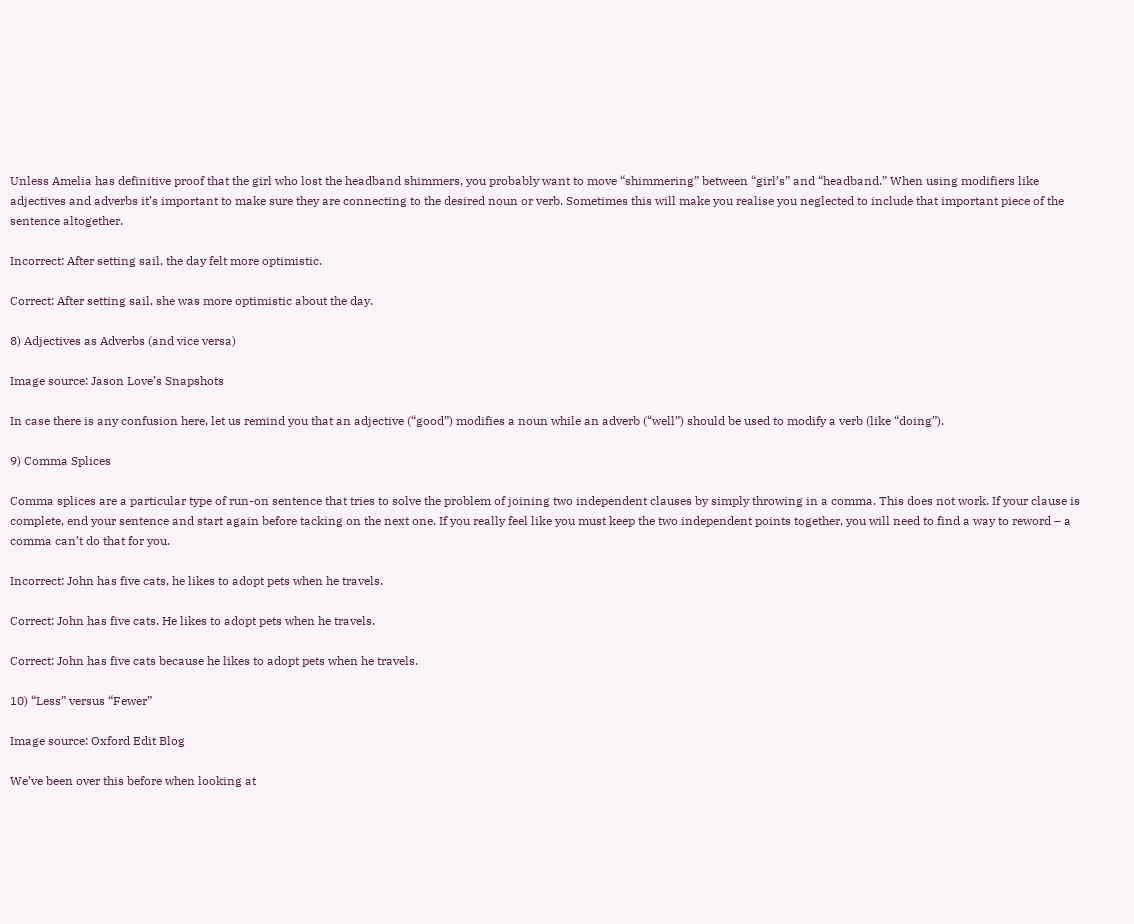Unless Amelia has definitive proof that the girl who lost the headband shimmers, you probably want to move “shimmering” between “girl’s” and “headband.” When using modifiers like adjectives and adverbs it’s important to make sure they are connecting to the desired noun or verb. Sometimes this will make you realise you neglected to include that important piece of the sentence altogether.

Incorrect: After setting sail, the day felt more optimistic.

Correct: After setting sail, she was more optimistic about the day.

8) Adjectives as Adverbs (and vice versa)

Image source: Jason Love’s Snapshots

In case there is any confusion here, let us remind you that an adjective (“good”) modifies a noun while an adverb (“well”) should be used to modify a verb (like “doing”).

9) Comma Splices

Comma splices are a particular type of run-on sentence that tries to solve the problem of joining two independent clauses by simply throwing in a comma. This does not work. If your clause is complete, end your sentence and start again before tacking on the next one. If you really feel like you must keep the two independent points together, you will need to find a way to reword – a comma can’t do that for you.

Incorrect: John has five cats, he likes to adopt pets when he travels.

Correct: John has five cats. He likes to adopt pets when he travels.

Correct: John has five cats because he likes to adopt pets when he travels.

10) “Less” versus “Fewer”

Image source: Oxford Edit Blog

We’ve been over this before when looking at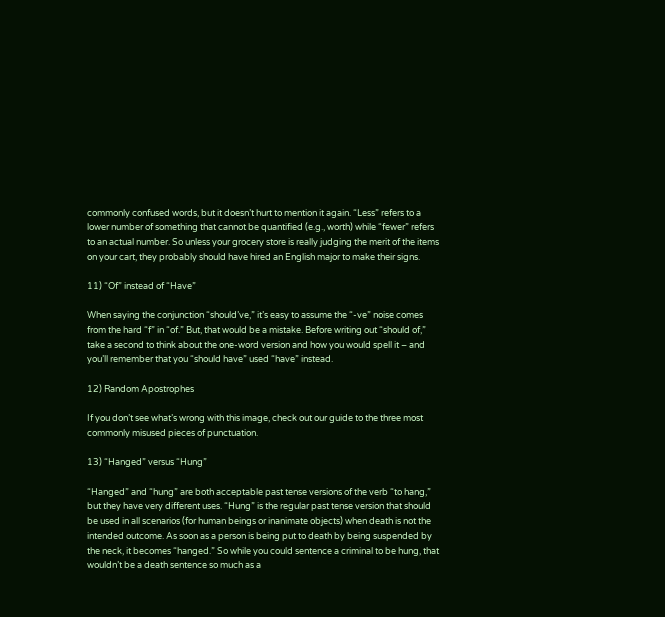commonly confused words, but it doesn’t hurt to mention it again. “Less” refers to a lower number of something that cannot be quantified (e.g., worth) while “fewer” refers to an actual number. So unless your grocery store is really judging the merit of the items on your cart, they probably should have hired an English major to make their signs.

11) “Of” instead of “Have”

When saying the conjunction “should’ve,” it’s easy to assume the “-ve” noise comes from the hard “f” in “of.” But, that would be a mistake. Before writing out “should of,” take a second to think about the one-word version and how you would spell it – and you’ll remember that you “should have” used “have” instead.

12) Random Apostrophes

If you don’t see what’s wrong with this image, check out our guide to the three most commonly misused pieces of punctuation.

13) “Hanged” versus “Hung”

“Hanged” and “hung” are both acceptable past tense versions of the verb “to hang,” but they have very different uses. “Hung” is the regular past tense version that should be used in all scenarios (for human beings or inanimate objects) when death is not the intended outcome. As soon as a person is being put to death by being suspended by the neck, it becomes “hanged.” So while you could sentence a criminal to be hung, that wouldn’t be a death sentence so much as a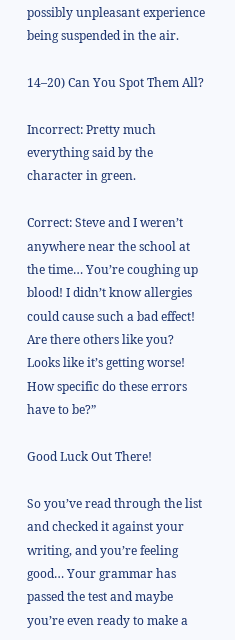possibly unpleasant experience being suspended in the air.

14–20) Can You Spot Them All?

Incorrect: Pretty much everything said by the character in green.

Correct: Steve and I weren’t anywhere near the school at the time… You’re coughing up blood! I didn’t know allergies could cause such a bad effect! Are there others like you? Looks like it’s getting worse! How specific do these errors have to be?”

Good Luck Out There!

So you’ve read through the list and checked it against your writing, and you’re feeling good… Your grammar has passed the test and maybe you’re even ready to make a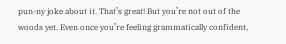pun-ny joke about it. That’s great! But you’re not out of the woods yet. Even once you’re feeling grammatically confident,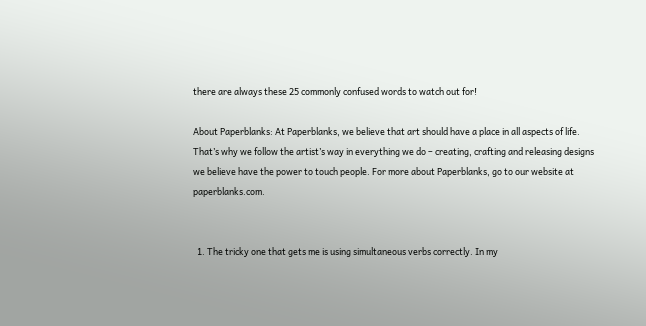there are always these 25 commonly confused words to watch out for!

About Paperblanks: At Paperblanks, we believe that art should have a place in all aspects of life. That’s why we follow the artist’s way in everything we do – creating, crafting and releasing designs we believe have the power to touch people. For more about Paperblanks, go to our website at paperblanks.com.


  1. The tricky one that gets me is using simultaneous verbs correctly. In my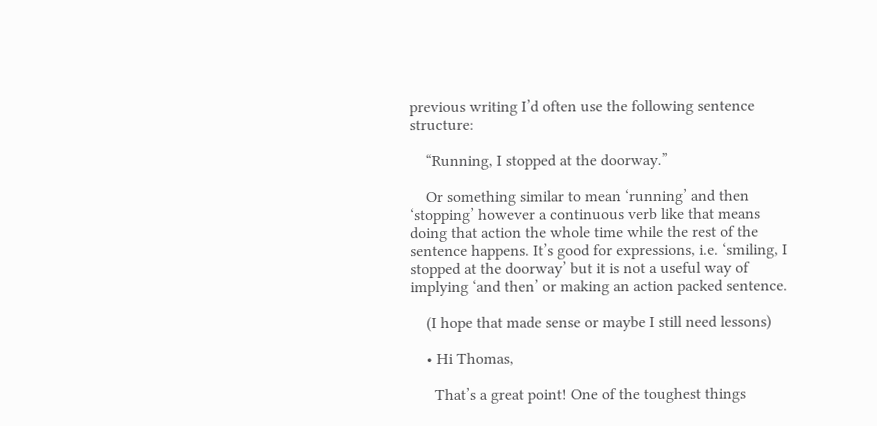previous writing I’d often use the following sentence structure:

    “Running, I stopped at the doorway.”

    Or something similar to mean ‘running’ and then ‘stopping’ however a continuous verb like that means doing that action the whole time while the rest of the sentence happens. It’s good for expressions, i.e. ‘smiling, I stopped at the doorway’ but it is not a useful way of implying ‘and then’ or making an action packed sentence.

    (I hope that made sense or maybe I still need lessons)

    • Hi Thomas,

      That’s a great point! One of the toughest things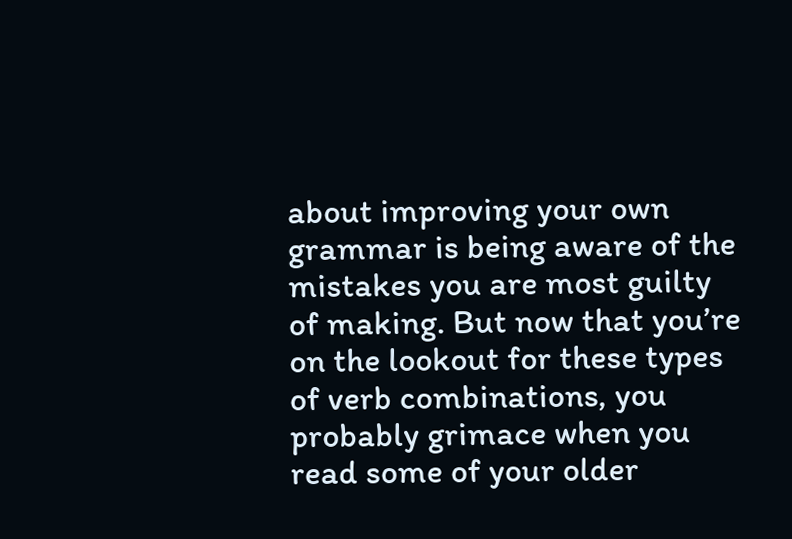about improving your own grammar is being aware of the mistakes you are most guilty of making. But now that you’re on the lookout for these types of verb combinations, you probably grimace when you read some of your older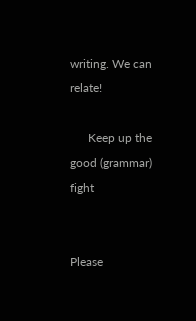writing. We can relate!

      Keep up the good (grammar) fight


Please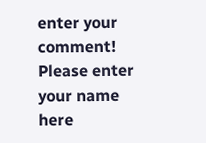enter your comment!
Please enter your name here